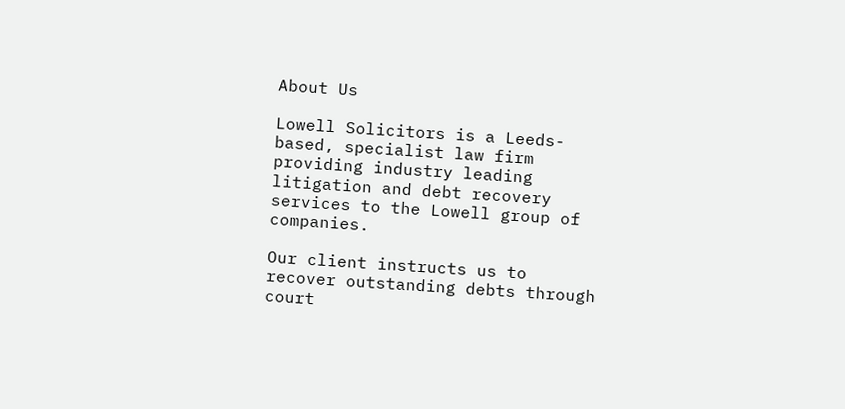About Us

Lowell Solicitors is a Leeds-based, specialist law firm providing industry leading litigation and debt recovery services to the Lowell group of companies.

Our client instructs us to recover outstanding debts through court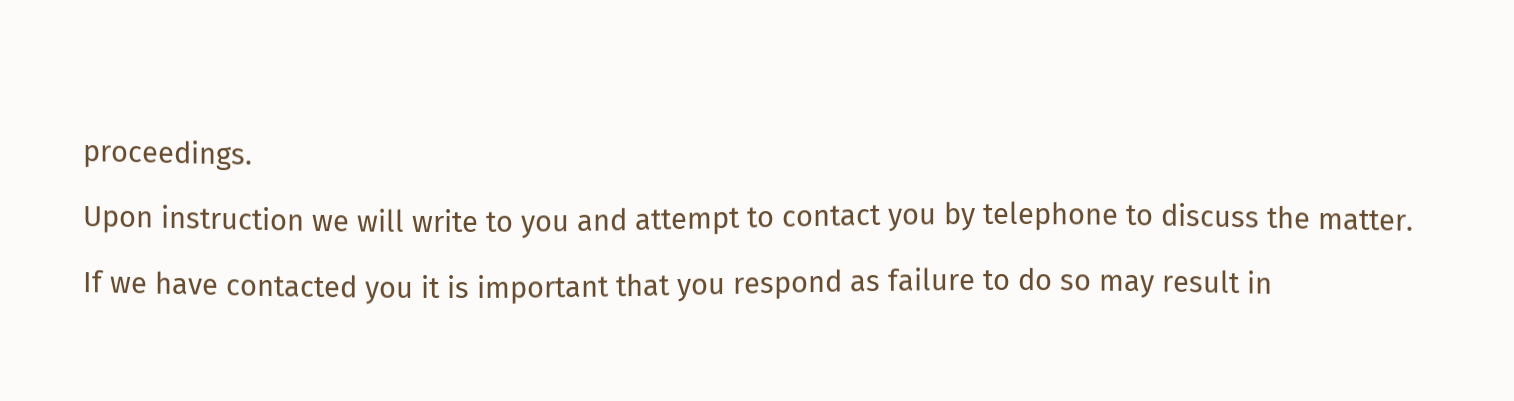proceedings.

Upon instruction we will write to you and attempt to contact you by telephone to discuss the matter.

If we have contacted you it is important that you respond as failure to do so may result in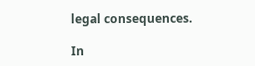legal consequences.

In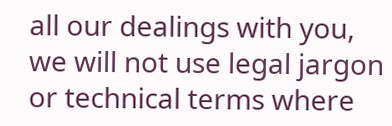all our dealings with you, we will not use legal jargon or technical terms where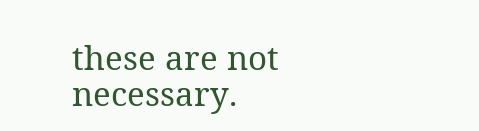these are not necessary.